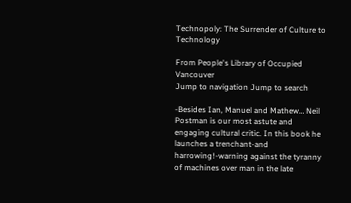Technopoly: The Surrender of Culture to Technology

From People's Library of Occupied Vancouver
Jump to navigation Jump to search

-Besides Ian, Manuel and Mathew… Neil Postman is our most astute and engaging cultural critic. In this book he launches a trenchant-and harrowing!-warning against the tyranny of machines over man in the late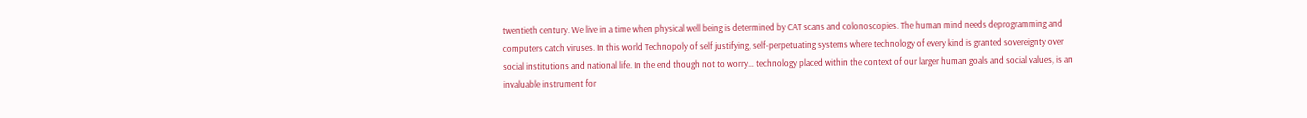twentieth century. We live in a time when physical well being is determined by CAT scans and colonoscopies. The human mind needs deprogramming and computers catch viruses. In this world Technopoly of self justifying, self-perpetuating systems where technology of every kind is granted sovereignty over social institutions and national life. In the end though not to worry… technology placed within the context of our larger human goals and social values, is an invaluable instrument for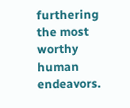furthering the most worthy human endeavors.